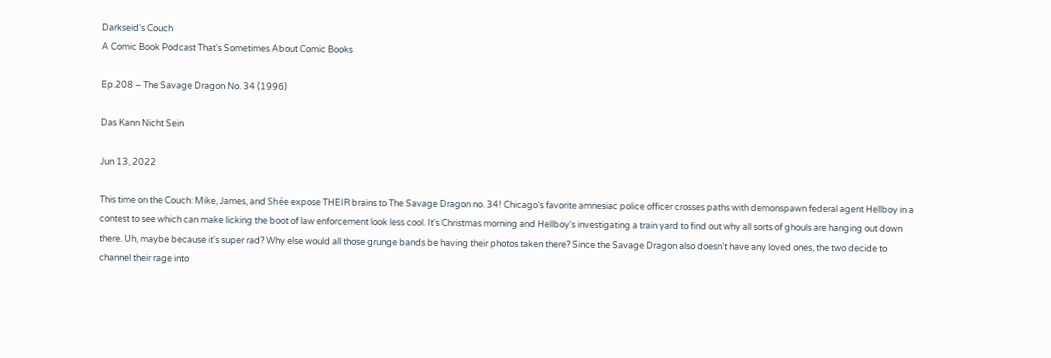Darkseid's Couch
A Comic Book Podcast That's Sometimes About Comic Books

Ep.208 – The Savage Dragon No. 34 (1996)

Das Kann Nicht Sein

Jun 13, 2022

This time on the Couch: Mike, James, and Shée expose THEIR brains to The Savage Dragon no. 34! Chicago's favorite amnesiac police officer crosses paths with demonspawn federal agent Hellboy in a contest to see which can make licking the boot of law enforcement look less cool. It's Christmas morning and Hellboy's investigating a train yard to find out why all sorts of ghouls are hanging out down there. Uh, maybe because it's super rad? Why else would all those grunge bands be having their photos taken there? Since the Savage Dragon also doesn't have any loved ones, the two decide to channel their rage into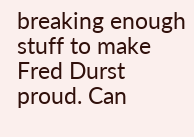breaking enough stuff to make Fred Durst proud. Can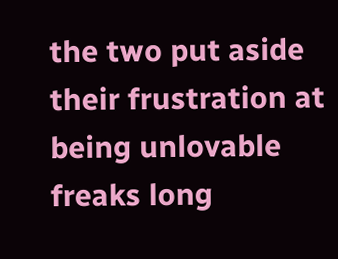the two put aside their frustration at being unlovable freaks long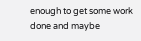enough to get some work done and maybe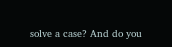solve a case? And do you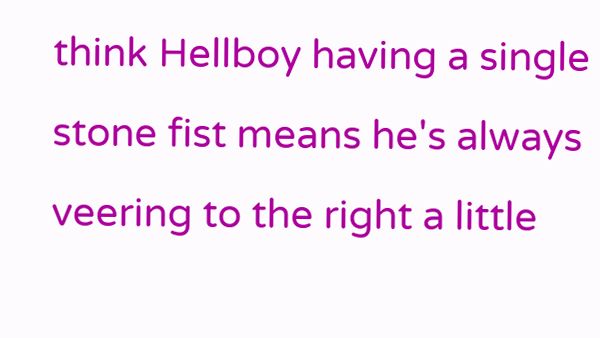think Hellboy having a single stone fist means he's always veering to the right a little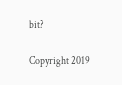bit?

Copyright 2019